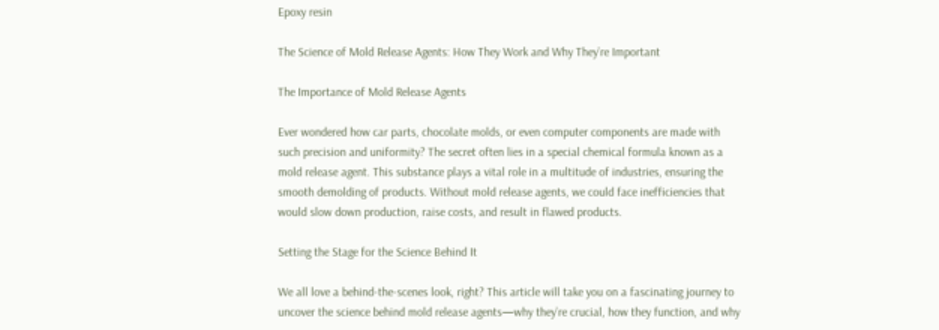Epoxy resin

The Science of Mold Release Agents: How They Work and Why They’re Important

The Importance of Mold Release Agents

Ever wondered how car parts, chocolate molds, or even computer components are made with such precision and uniformity? The secret often lies in a special chemical formula known as a mold release agent. This substance plays a vital role in a multitude of industries, ensuring the smooth demolding of products. Without mold release agents, we could face inefficiencies that would slow down production, raise costs, and result in flawed products.

Setting the Stage for the Science Behind It

We all love a behind-the-scenes look, right? This article will take you on a fascinating journey to uncover the science behind mold release agents—why they’re crucial, how they function, and why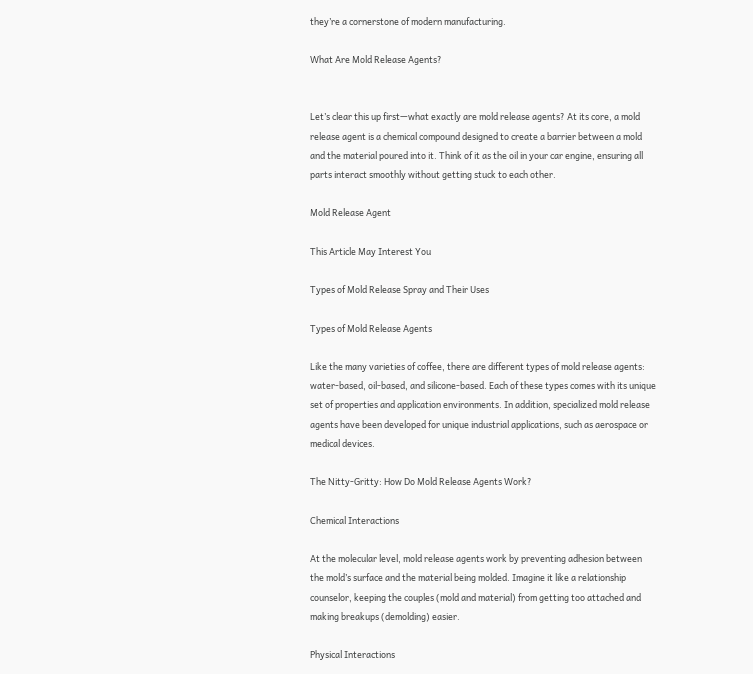they’re a cornerstone of modern manufacturing.

What Are Mold Release Agents?


Let’s clear this up first—what exactly are mold release agents? At its core, a mold release agent is a chemical compound designed to create a barrier between a mold and the material poured into it. Think of it as the oil in your car engine, ensuring all parts interact smoothly without getting stuck to each other.

Mold Release Agent

This Article May Interest You

Types of Mold Release Spray and Their Uses

Types of Mold Release Agents

Like the many varieties of coffee, there are different types of mold release agents: water-based, oil-based, and silicone-based. Each of these types comes with its unique set of properties and application environments. In addition, specialized mold release agents have been developed for unique industrial applications, such as aerospace or medical devices.

The Nitty-Gritty: How Do Mold Release Agents Work?

Chemical Interactions

At the molecular level, mold release agents work by preventing adhesion between the mold’s surface and the material being molded. Imagine it like a relationship counselor, keeping the couples (mold and material) from getting too attached and making breakups (demolding) easier.

Physical Interactions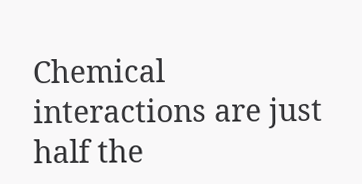Chemical interactions are just half the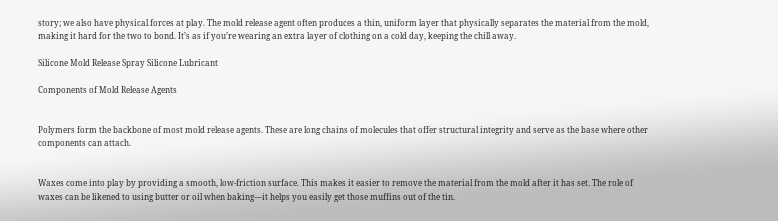story; we also have physical forces at play. The mold release agent often produces a thin, uniform layer that physically separates the material from the mold, making it hard for the two to bond. It’s as if you’re wearing an extra layer of clothing on a cold day, keeping the chill away.

Silicone Mold Release Spray Silicone Lubricant

Components of Mold Release Agents


Polymers form the backbone of most mold release agents. These are long chains of molecules that offer structural integrity and serve as the base where other components can attach.


Waxes come into play by providing a smooth, low-friction surface. This makes it easier to remove the material from the mold after it has set. The role of waxes can be likened to using butter or oil when baking—it helps you easily get those muffins out of the tin.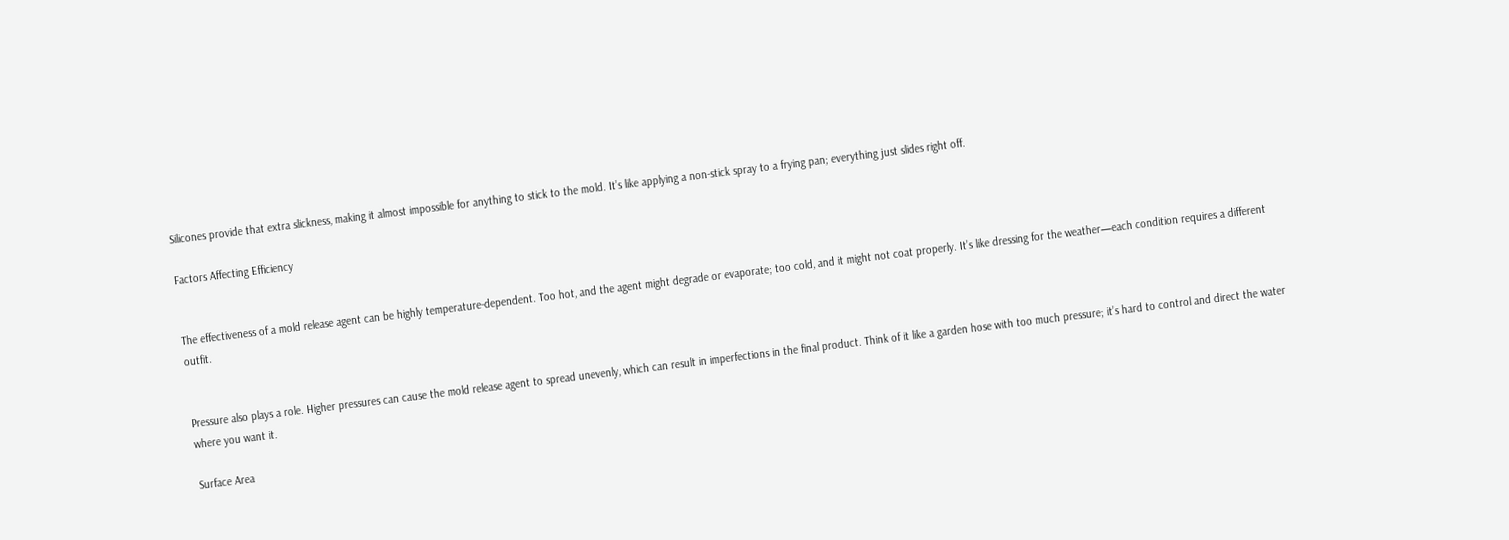Silicones provide that extra slickness, making it almost impossible for anything to stick to the mold. It’s like applying a non-stick spray to a frying pan; everything just slides right off.

Factors Affecting Efficiency


The effectiveness of a mold release agent can be highly temperature-dependent. Too hot, and the agent might degrade or evaporate; too cold, and it might not coat properly. It’s like dressing for the weather—each condition requires a different outfit.


Pressure also plays a role. Higher pressures can cause the mold release agent to spread unevenly, which can result in imperfections in the final product. Think of it like a garden hose with too much pressure; it’s hard to control and direct the water where you want it.

Surface Area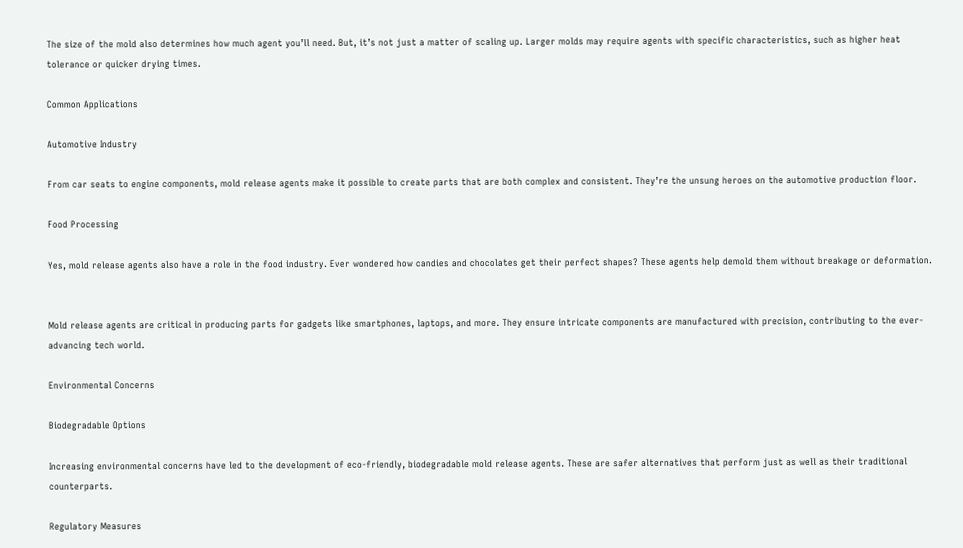The size of the mold also determines how much agent you’ll need. But, it’s not just a matter of scaling up. Larger molds may require agents with specific characteristics, such as higher heat tolerance or quicker drying times.

Common Applications

Automotive Industry

From car seats to engine components, mold release agents make it possible to create parts that are both complex and consistent. They’re the unsung heroes on the automotive production floor.

Food Processing

Yes, mold release agents also have a role in the food industry. Ever wondered how candies and chocolates get their perfect shapes? These agents help demold them without breakage or deformation.


Mold release agents are critical in producing parts for gadgets like smartphones, laptops, and more. They ensure intricate components are manufactured with precision, contributing to the ever-advancing tech world.

Environmental Concerns

Biodegradable Options

Increasing environmental concerns have led to the development of eco-friendly, biodegradable mold release agents. These are safer alternatives that perform just as well as their traditional counterparts.

Regulatory Measures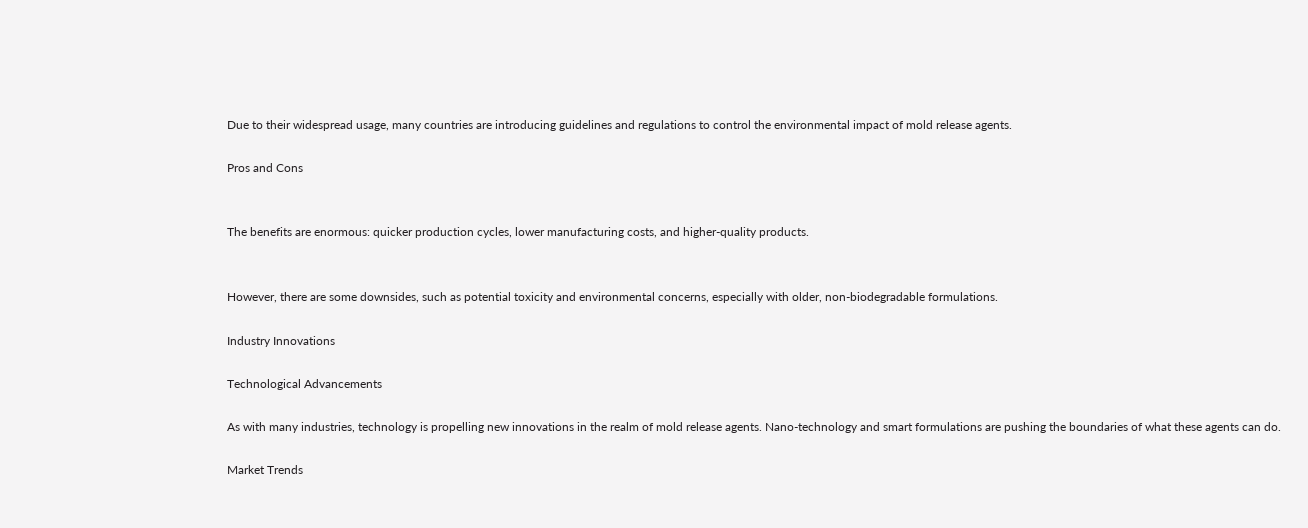Due to their widespread usage, many countries are introducing guidelines and regulations to control the environmental impact of mold release agents.

Pros and Cons


The benefits are enormous: quicker production cycles, lower manufacturing costs, and higher-quality products.


However, there are some downsides, such as potential toxicity and environmental concerns, especially with older, non-biodegradable formulations.

Industry Innovations

Technological Advancements

As with many industries, technology is propelling new innovations in the realm of mold release agents. Nano-technology and smart formulations are pushing the boundaries of what these agents can do.

Market Trends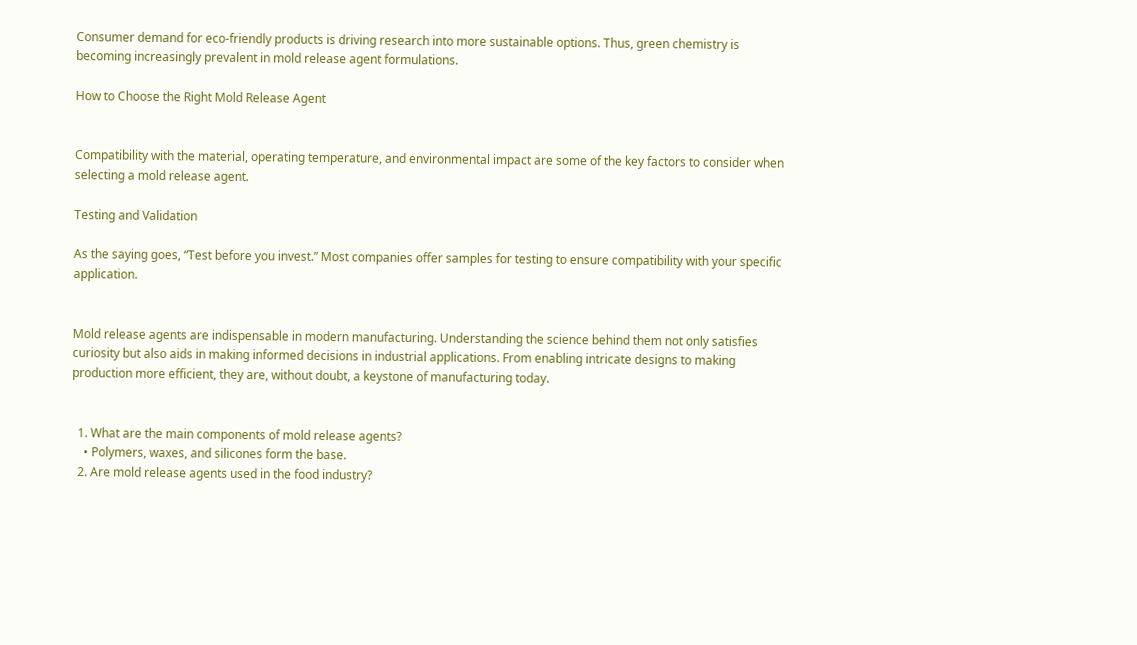Consumer demand for eco-friendly products is driving research into more sustainable options. Thus, green chemistry is becoming increasingly prevalent in mold release agent formulations.

How to Choose the Right Mold Release Agent


Compatibility with the material, operating temperature, and environmental impact are some of the key factors to consider when selecting a mold release agent.

Testing and Validation

As the saying goes, “Test before you invest.” Most companies offer samples for testing to ensure compatibility with your specific application.


Mold release agents are indispensable in modern manufacturing. Understanding the science behind them not only satisfies curiosity but also aids in making informed decisions in industrial applications. From enabling intricate designs to making production more efficient, they are, without doubt, a keystone of manufacturing today.


  1. What are the main components of mold release agents?
    • Polymers, waxes, and silicones form the base.
  2. Are mold release agents used in the food industry?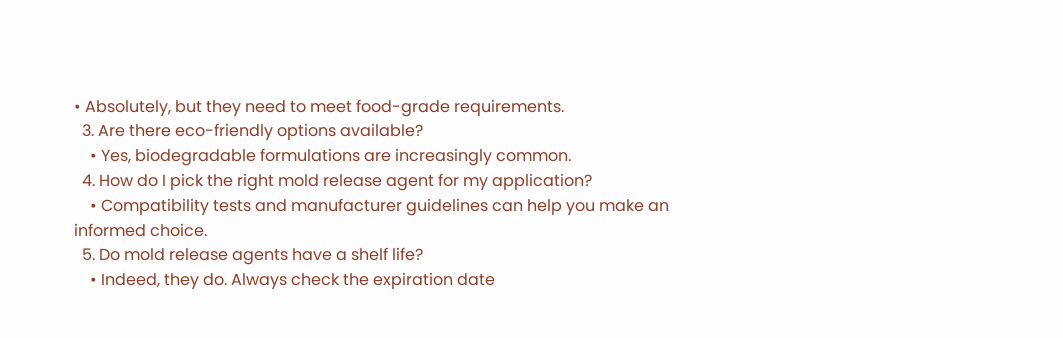• Absolutely, but they need to meet food-grade requirements.
  3. Are there eco-friendly options available?
    • Yes, biodegradable formulations are increasingly common.
  4. How do I pick the right mold release agent for my application?
    • Compatibility tests and manufacturer guidelines can help you make an informed choice.
  5. Do mold release agents have a shelf life?
    • Indeed, they do. Always check the expiration date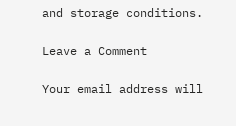and storage conditions.

Leave a Comment

Your email address will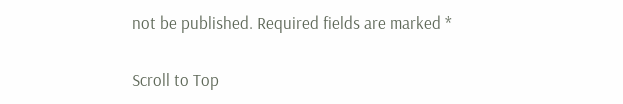not be published. Required fields are marked *

Scroll to Top